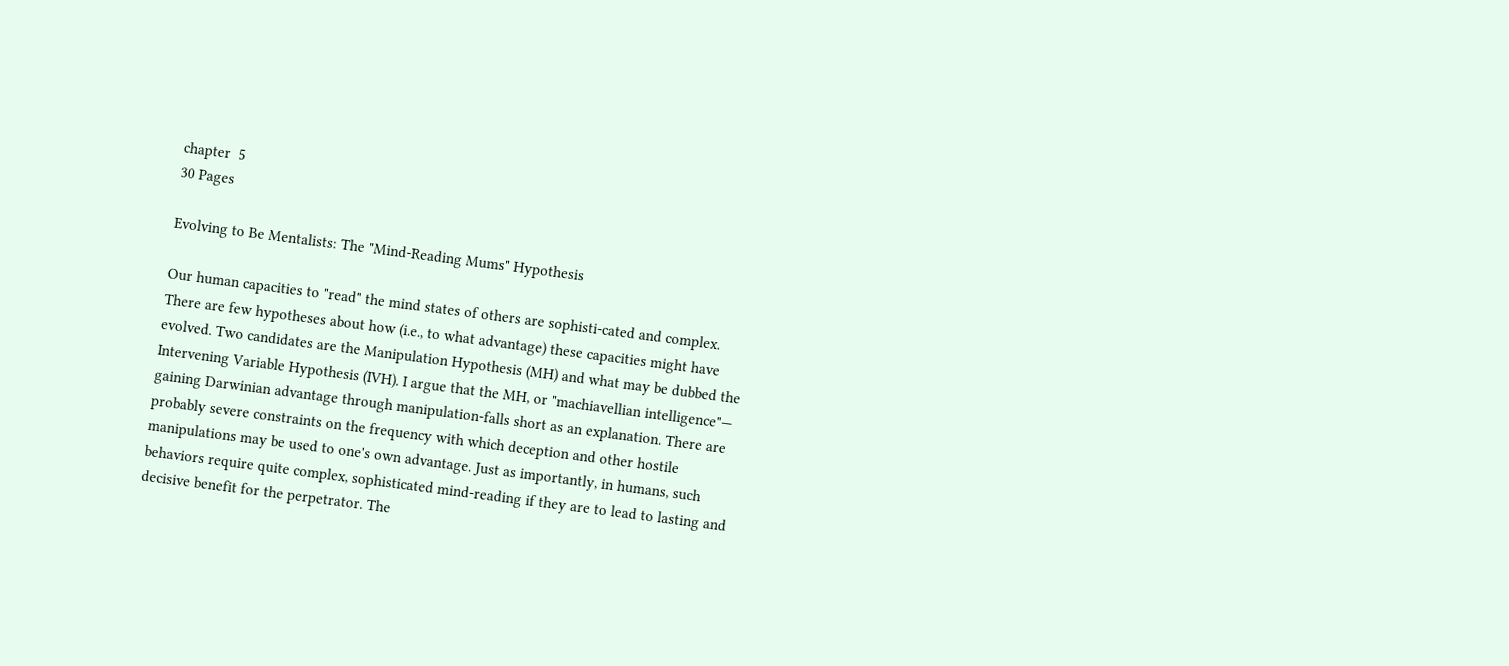chapter  5
30 Pages

Evolving to Be Mentalists: The "Mind-Reading Mums" Hypothesis

Our human capacities to "read" the mind states of others are sophisti-cated and complex. There are few hypotheses about how (i.e., to what advantage) these capacities might have evolved. Two candidates are the Manipulation Hypothesis (MH) and what may be dubbed the Intervening Variable Hypothesis (IVH). I argue that the MH, or "machiavellian intelligence"— gaining Darwinian advantage through manipulation-falls short as an explanation. There are probably severe constraints on the frequency with which deception and other hostile manipulations may be used to one's own advantage. Just as importantly, in humans, such behaviors require quite complex, sophisticated mind-reading if they are to lead to lasting and decisive benefit for the perpetrator. The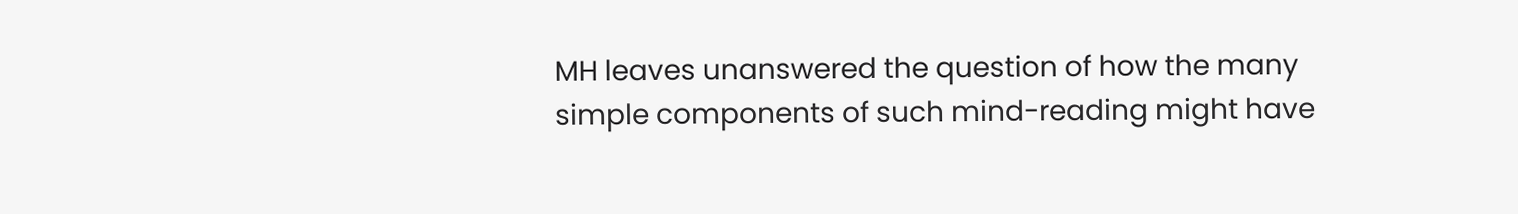MH leaves unanswered the question of how the many simple components of such mind-reading might have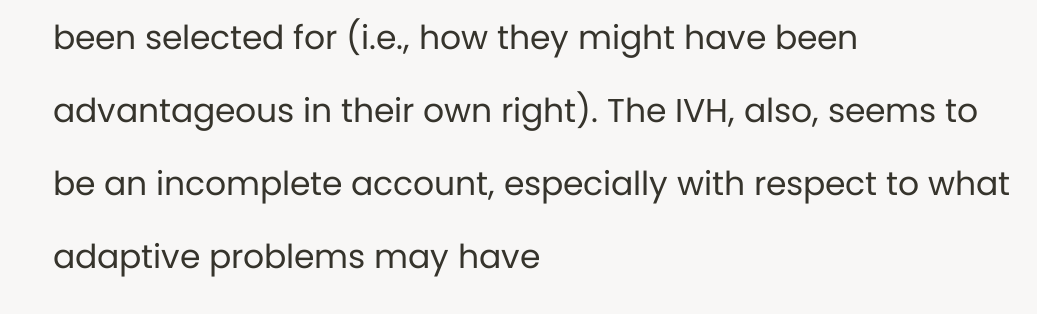been selected for (i.e., how they might have been advantageous in their own right). The IVH, also, seems to be an incomplete account, especially with respect to what adaptive problems may have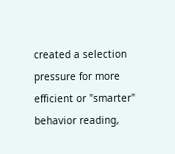created a selection pressure for more efficient or "smarter" behavior reading,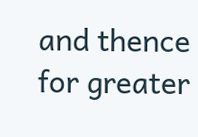and thence for greater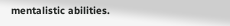mentalistic abilities.